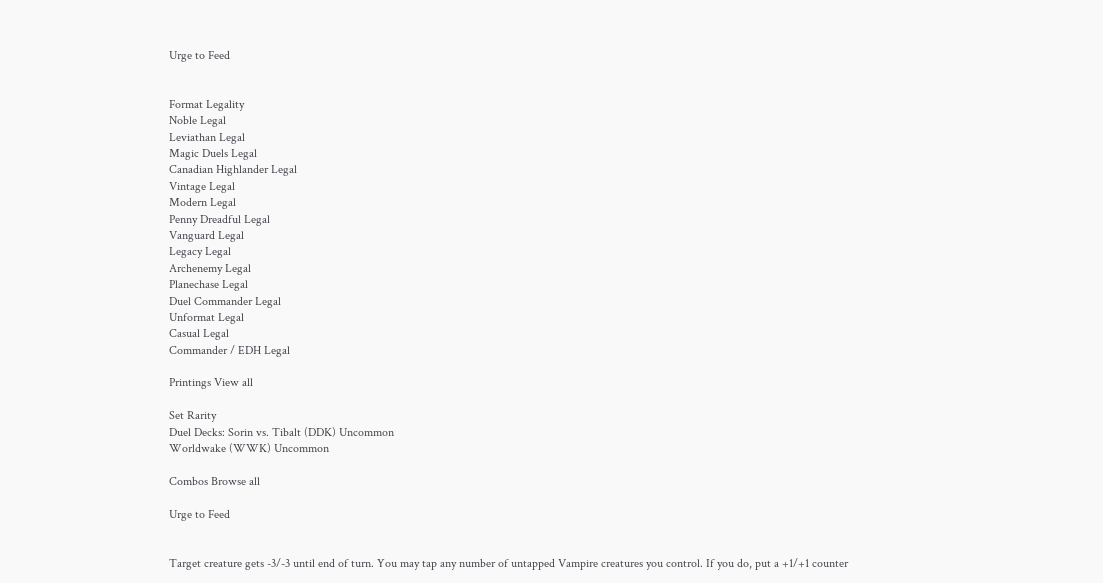Urge to Feed


Format Legality
Noble Legal
Leviathan Legal
Magic Duels Legal
Canadian Highlander Legal
Vintage Legal
Modern Legal
Penny Dreadful Legal
Vanguard Legal
Legacy Legal
Archenemy Legal
Planechase Legal
Duel Commander Legal
Unformat Legal
Casual Legal
Commander / EDH Legal

Printings View all

Set Rarity
Duel Decks: Sorin vs. Tibalt (DDK) Uncommon
Worldwake (WWK) Uncommon

Combos Browse all

Urge to Feed


Target creature gets -3/-3 until end of turn. You may tap any number of untapped Vampire creatures you control. If you do, put a +1/+1 counter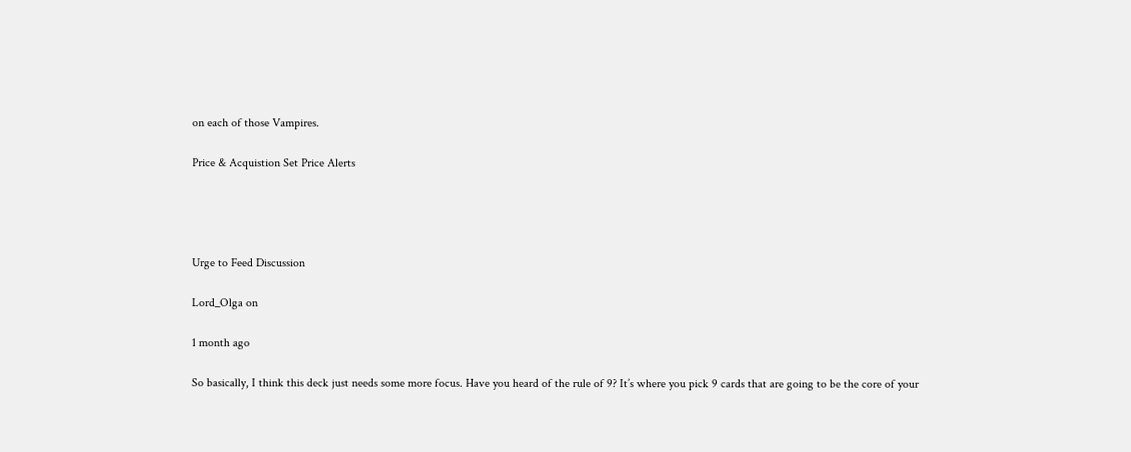on each of those Vampires.

Price & Acquistion Set Price Alerts




Urge to Feed Discussion

Lord_Olga on

1 month ago

So basically, I think this deck just needs some more focus. Have you heard of the rule of 9? It’s where you pick 9 cards that are going to be the core of your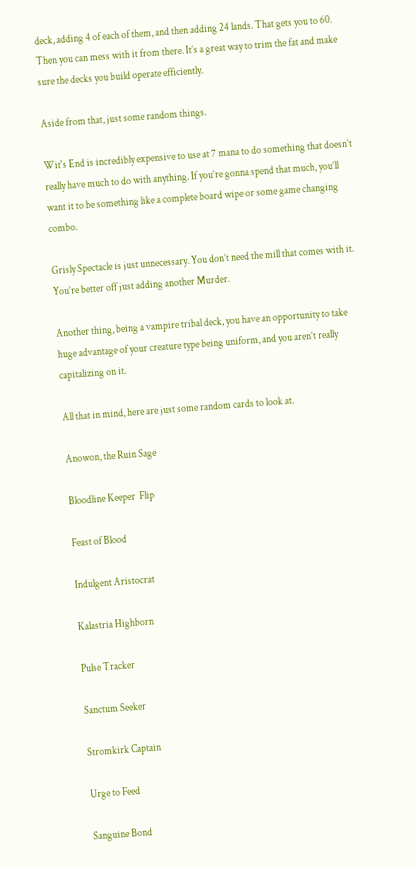deck, adding 4 of each of them, and then adding 24 lands. That gets you to 60. Then you can mess with it from there. It’s a great way to trim the fat and make sure the decks you build operate efficiently.

Aside from that, just some random things.

Wit's End is incredibly expensive to use at 7 mana to do something that doesn’t really have much to do with anything. If you’re gonna spend that much, you’ll want it to be something like a complete board wipe or some game changing combo.

Grisly Spectacle is just unnecessary. You don’t need the mill that comes with it. You’re better off just adding another Murder.

Another thing, being a vampire tribal deck, you have an opportunity to take huge advantage of your creature type being uniform, and you aren’t really capitalizing on it.

All that in mind, here are just some random cards to look at.

Anowon, the Ruin Sage

Bloodline Keeper  Flip

Feast of Blood

Indulgent Aristocrat

Kalastria Highborn

Pulse Tracker

Sanctum Seeker

Stromkirk Captain

Urge to Feed

Sanguine Bond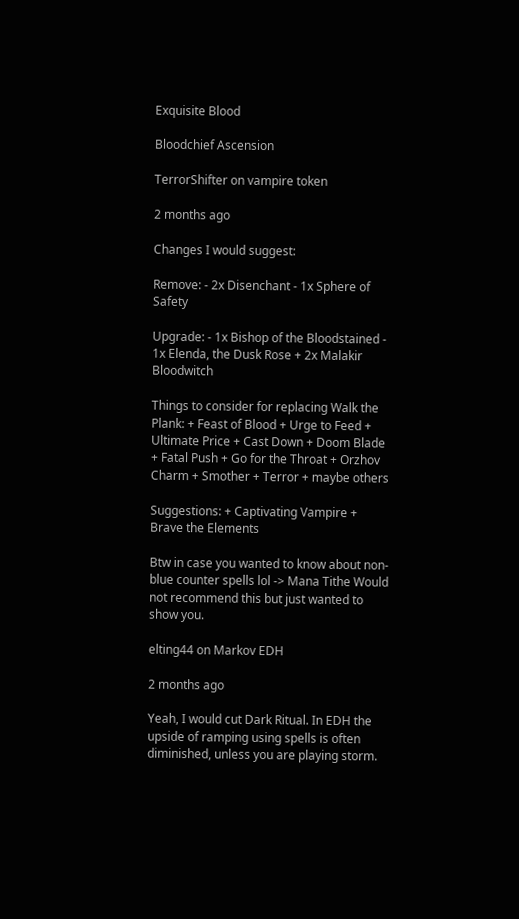Exquisite Blood

Bloodchief Ascension

TerrorShifter on vampire token

2 months ago

Changes I would suggest:

Remove: - 2x Disenchant - 1x Sphere of Safety

Upgrade: - 1x Bishop of the Bloodstained - 1x Elenda, the Dusk Rose + 2x Malakir Bloodwitch

Things to consider for replacing Walk the Plank: + Feast of Blood + Urge to Feed + Ultimate Price + Cast Down + Doom Blade + Fatal Push + Go for the Throat + Orzhov Charm + Smother + Terror + maybe others

Suggestions: + Captivating Vampire + Brave the Elements

Btw in case you wanted to know about non-blue counter spells lol -> Mana Tithe Would not recommend this but just wanted to show you.

elting44 on Markov EDH

2 months ago

Yeah, I would cut Dark Ritual. In EDH the upside of ramping using spells is often diminished, unless you are playing storm.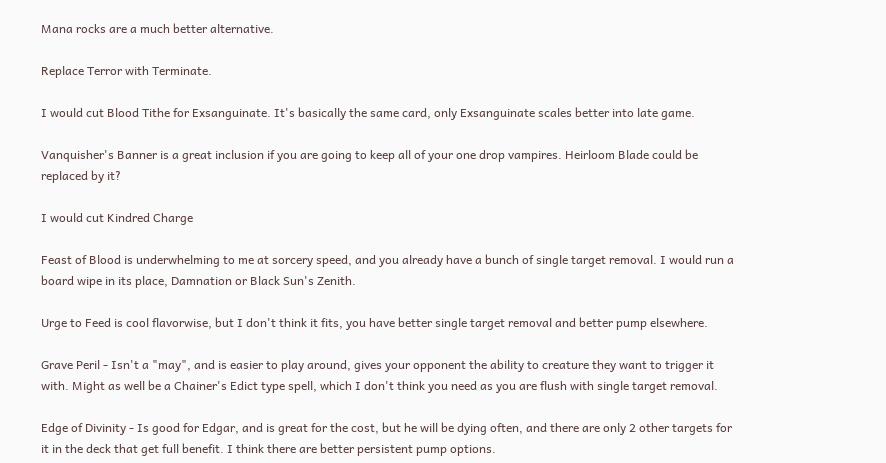Mana rocks are a much better alternative.

Replace Terror with Terminate.

I would cut Blood Tithe for Exsanguinate. It's basically the same card, only Exsanguinate scales better into late game.

Vanquisher's Banner is a great inclusion if you are going to keep all of your one drop vampires. Heirloom Blade could be replaced by it?

I would cut Kindred Charge

Feast of Blood is underwhelming to me at sorcery speed, and you already have a bunch of single target removal. I would run a board wipe in its place, Damnation or Black Sun's Zenith.

Urge to Feed is cool flavorwise, but I don't think it fits, you have better single target removal and better pump elsewhere.

Grave Peril - Isn't a "may", and is easier to play around, gives your opponent the ability to creature they want to trigger it with. Might as well be a Chainer's Edict type spell, which I don't think you need as you are flush with single target removal.

Edge of Divinity - Is good for Edgar, and is great for the cost, but he will be dying often, and there are only 2 other targets for it in the deck that get full benefit. I think there are better persistent pump options.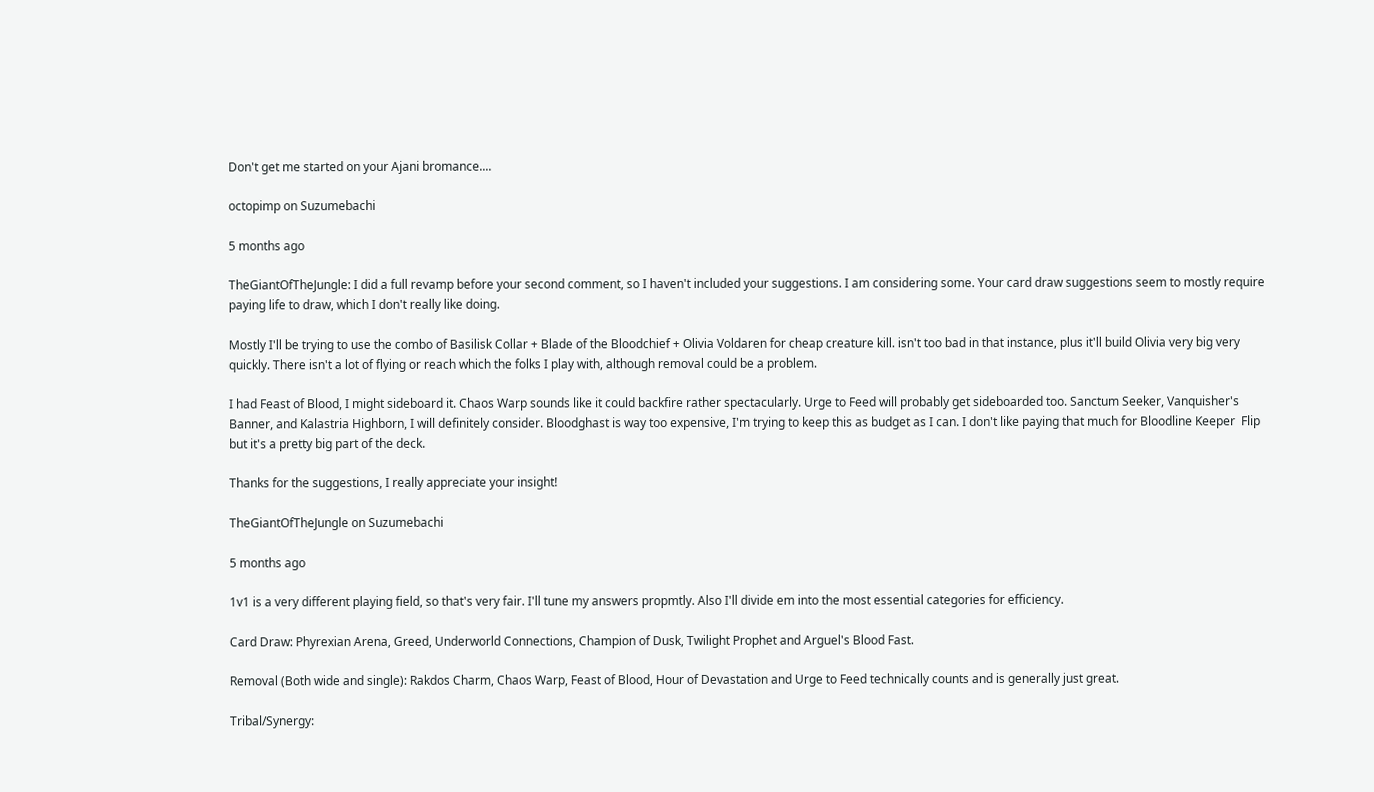Don't get me started on your Ajani bromance....

octopimp on Suzumebachi

5 months ago

TheGiantOfTheJungle: I did a full revamp before your second comment, so I haven't included your suggestions. I am considering some. Your card draw suggestions seem to mostly require paying life to draw, which I don't really like doing.

Mostly I'll be trying to use the combo of Basilisk Collar + Blade of the Bloodchief + Olivia Voldaren for cheap creature kill. isn't too bad in that instance, plus it'll build Olivia very big very quickly. There isn't a lot of flying or reach which the folks I play with, although removal could be a problem.

I had Feast of Blood, I might sideboard it. Chaos Warp sounds like it could backfire rather spectacularly. Urge to Feed will probably get sideboarded too. Sanctum Seeker, Vanquisher's Banner, and Kalastria Highborn, I will definitely consider. Bloodghast is way too expensive, I'm trying to keep this as budget as I can. I don't like paying that much for Bloodline Keeper  Flip but it's a pretty big part of the deck.

Thanks for the suggestions, I really appreciate your insight!

TheGiantOfTheJungle on Suzumebachi

5 months ago

1v1 is a very different playing field, so that's very fair. I'll tune my answers propmtly. Also I'll divide em into the most essential categories for efficiency.

Card Draw: Phyrexian Arena, Greed, Underworld Connections, Champion of Dusk, Twilight Prophet and Arguel's Blood Fast.

Removal (Both wide and single): Rakdos Charm, Chaos Warp, Feast of Blood, Hour of Devastation and Urge to Feed technically counts and is generally just great.

Tribal/Synergy: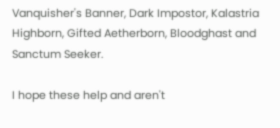Vanquisher's Banner, Dark Impostor, Kalastria Highborn, Gifted Aetherborn, Bloodghast and Sanctum Seeker.

I hope these help and aren't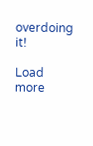overdoing it!

Load more